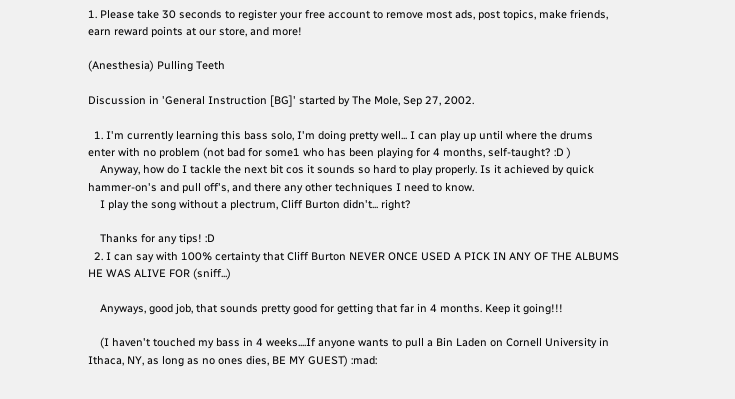1. Please take 30 seconds to register your free account to remove most ads, post topics, make friends, earn reward points at our store, and more!

(Anesthesia) Pulling Teeth

Discussion in 'General Instruction [BG]' started by The Mole, Sep 27, 2002.

  1. I'm currently learning this bass solo, I'm doing pretty well... I can play up until where the drums enter with no problem (not bad for some1 who has been playing for 4 months, self-taught? :D )
    Anyway, how do I tackle the next bit cos it sounds so hard to play properly. Is it achieved by quick hammer-on's and pull off's, and there any other techniques I need to know.
    I play the song without a plectrum, Cliff Burton didn't... right?

    Thanks for any tips! :D
  2. I can say with 100% certainty that Cliff Burton NEVER ONCE USED A PICK IN ANY OF THE ALBUMS HE WAS ALIVE FOR (sniff...)

    Anyways, good job, that sounds pretty good for getting that far in 4 months. Keep it going!!!

    (I haven't touched my bass in 4 weeks....If anyone wants to pull a Bin Laden on Cornell University in Ithaca, NY, as long as no ones dies, BE MY GUEST) :mad: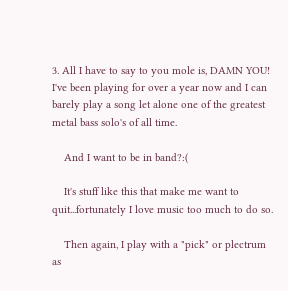3. All I have to say to you mole is, DAMN YOU! I've been playing for over a year now and I can barely play a song let alone one of the greatest metal bass solo's of all time.

    And I want to be in band?:(

    It's stuff like this that make me want to quit...fortunately I love music too much to do so.

    Then again, I play with a "pick" or plectrum as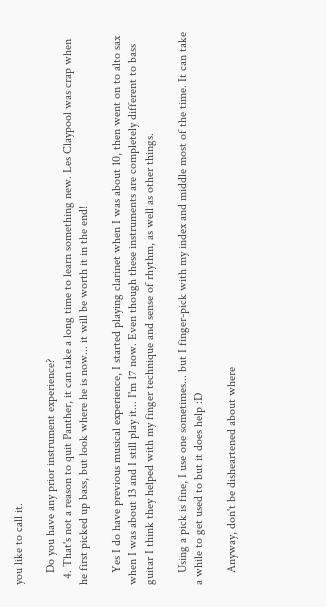you like to call it.

    Do you have any prior instrument experience?
  4. That's not a reason to quit Panther, it can take a long time to learn something new. Les Claypool was crap when he first picked up bass, but look where he is now... it will be worth it in the end!

    Yes I do have previous musical experience, I started playing clarinet when I was about 10, then went on to alto sax when I was about 13 and I still play it... I'm 17 now. Even though these instruments are completely different to bass guitar I think they helped with my finger technique and sense of rhythm, as well as other things.

    Using a pick is fine, I use one sometimes... but I finger-pick with my index and middle most of the time. It can take a while to get used to but it does help :D

    Anyway, don't be disheartened about where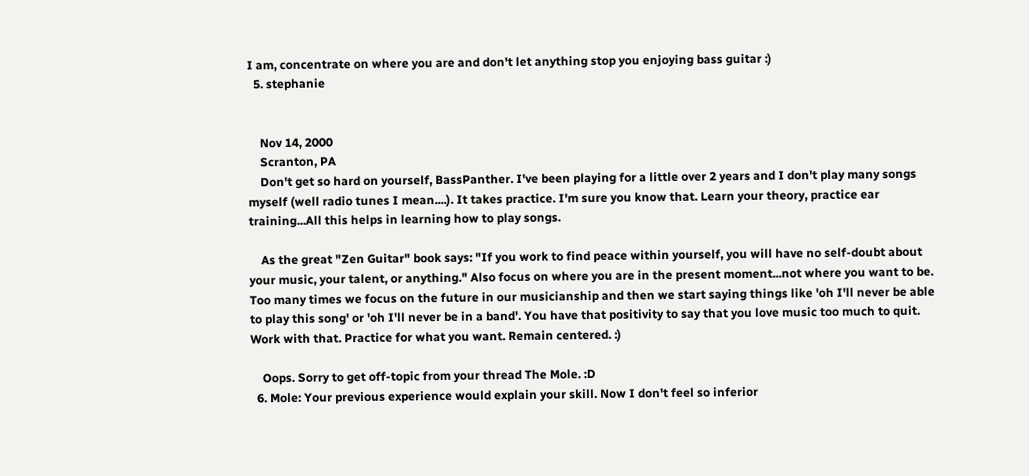I am, concentrate on where you are and don't let anything stop you enjoying bass guitar :)
  5. stephanie


    Nov 14, 2000
    Scranton, PA
    Don't get so hard on yourself, BassPanther. I've been playing for a little over 2 years and I don't play many songs myself (well radio tunes I mean....). It takes practice. I'm sure you know that. Learn your theory, practice ear training...All this helps in learning how to play songs.

    As the great "Zen Guitar" book says: "If you work to find peace within yourself, you will have no self-doubt about your music, your talent, or anything." Also focus on where you are in the present moment...not where you want to be. Too many times we focus on the future in our musicianship and then we start saying things like 'oh I'll never be able to play this song' or 'oh I'll never be in a band'. You have that positivity to say that you love music too much to quit. Work with that. Practice for what you want. Remain centered. :)

    Oops. Sorry to get off-topic from your thread The Mole. :D
  6. Mole: Your previous experience would explain your skill. Now I don't feel so inferior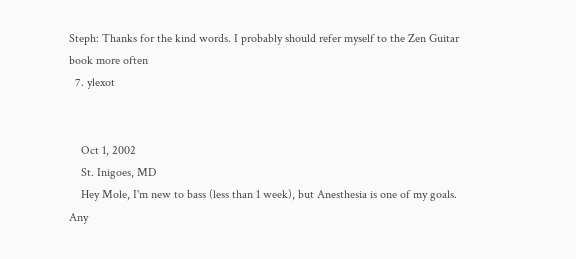Steph: Thanks for the kind words. I probably should refer myself to the Zen Guitar book more often
  7. ylexot


    Oct 1, 2002
    St. Inigoes, MD
    Hey Mole, I'm new to bass (less than 1 week), but Anesthesia is one of my goals. Any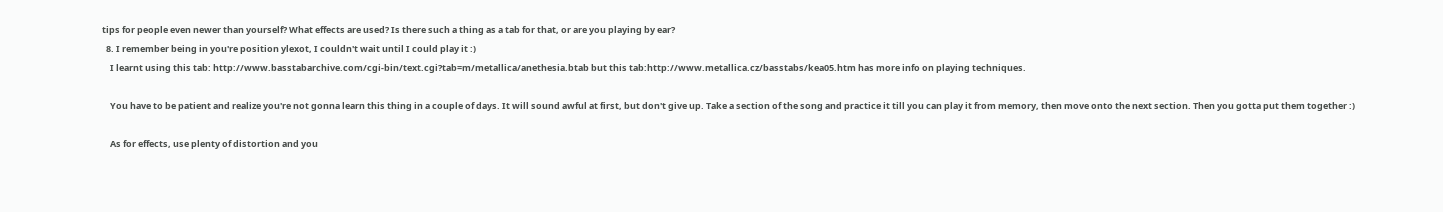tips for people even newer than yourself? What effects are used? Is there such a thing as a tab for that, or are you playing by ear?
  8. I remember being in you're position ylexot, I couldn't wait until I could play it :)
    I learnt using this tab: http://www.basstabarchive.com/cgi-bin/text.cgi?tab=m/metallica/anethesia.btab but this tab:http://www.metallica.cz/basstabs/kea05.htm has more info on playing techniques.

    You have to be patient and realize you're not gonna learn this thing in a couple of days. It will sound awful at first, but don't give up. Take a section of the song and practice it till you can play it from memory, then move onto the next section. Then you gotta put them together :)

    As for effects, use plenty of distortion and you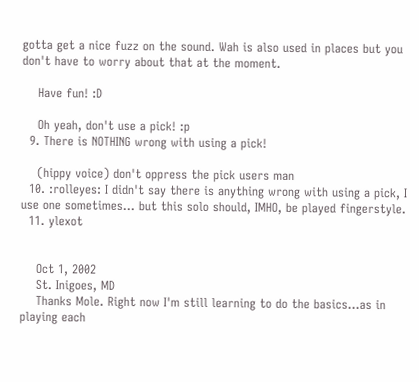gotta get a nice fuzz on the sound. Wah is also used in places but you don't have to worry about that at the moment.

    Have fun! :D

    Oh yeah, don't use a pick! :p
  9. There is NOTHING wrong with using a pick!

    (hippy voice) don't oppress the pick users man
  10. :rolleyes: I didn't say there is anything wrong with using a pick, I use one sometimes... but this solo should, IMHO, be played fingerstyle.
  11. ylexot


    Oct 1, 2002
    St. Inigoes, MD
    Thanks Mole. Right now I'm still learning to do the basics...as in playing each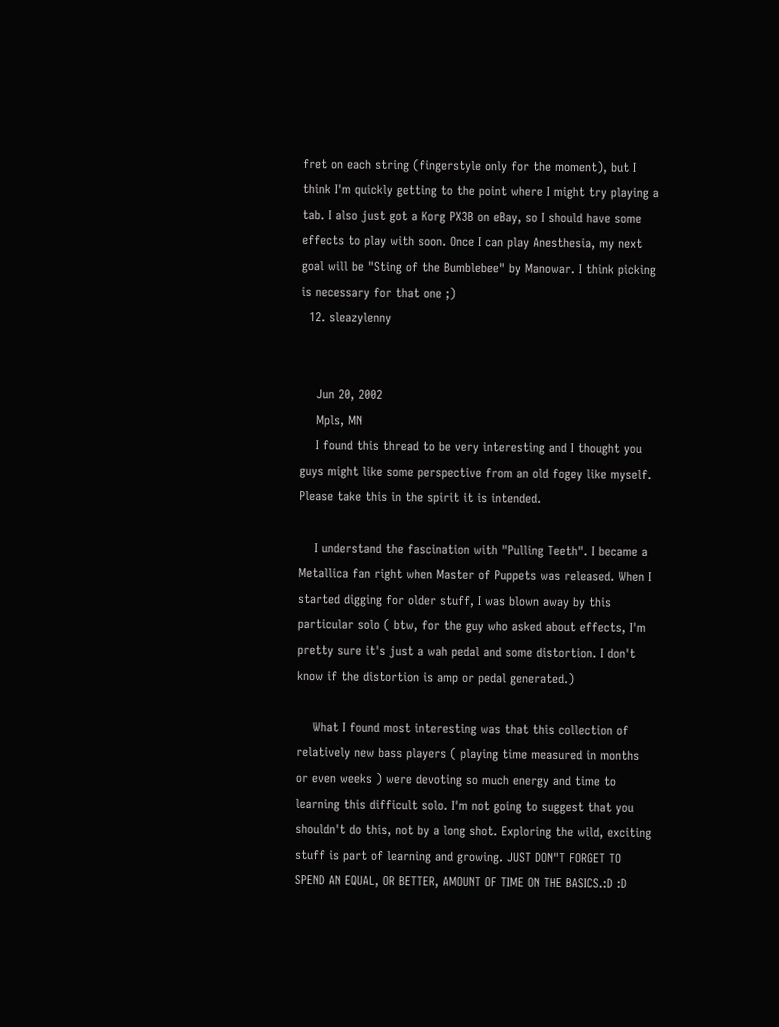fret on each string (fingerstyle only for the moment), but I think I'm quickly getting to the point where I might try playing a tab. I also just got a Korg PX3B on eBay, so I should have some effects to play with soon. Once I can play Anesthesia, my next goal will be "Sting of the Bumblebee" by Manowar. I think picking is necessary for that one ;)
  12. sleazylenny


    Jun 20, 2002
    Mpls, MN
    I found this thread to be very interesting and I thought you guys might like some perspective from an old fogey like myself. Please take this in the spirit it is intended.

    I understand the fascination with "Pulling Teeth". I became a Metallica fan right when Master of Puppets was released. When I started digging for older stuff, I was blown away by this particular solo ( btw, for the guy who asked about effects, I'm pretty sure it's just a wah pedal and some distortion. I don't know if the distortion is amp or pedal generated.)

    What I found most interesting was that this collection of relatively new bass players ( playing time measured in months or even weeks ) were devoting so much energy and time to learning this difficult solo. I'm not going to suggest that you shouldn't do this, not by a long shot. Exploring the wild, exciting stuff is part of learning and growing. JUST DON"T FORGET TO SPEND AN EQUAL, OR BETTER, AMOUNT OF TIME ON THE BASICS.:D :D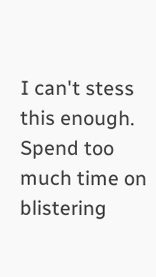I can't stess this enough. Spend too much time on blistering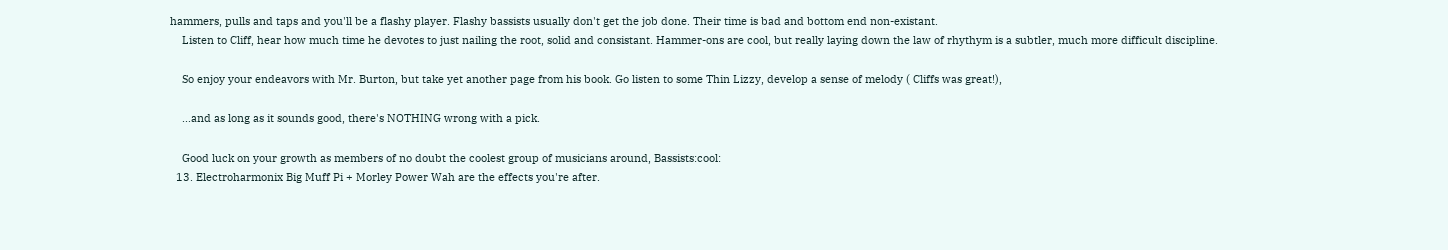hammers, pulls and taps and you'll be a flashy player. Flashy bassists usually don't get the job done. Their time is bad and bottom end non-existant.
    Listen to Cliff, hear how much time he devotes to just nailing the root, solid and consistant. Hammer-ons are cool, but really laying down the law of rhythym is a subtler, much more difficult discipline.

    So enjoy your endeavors with Mr. Burton, but take yet another page from his book. Go listen to some Thin Lizzy, develop a sense of melody ( Cliffs was great!),

    ...and as long as it sounds good, there's NOTHING wrong with a pick.

    Good luck on your growth as members of no doubt the coolest group of musicians around, Bassists:cool:
  13. Electroharmonix Big Muff Pi + Morley Power Wah are the effects you're after.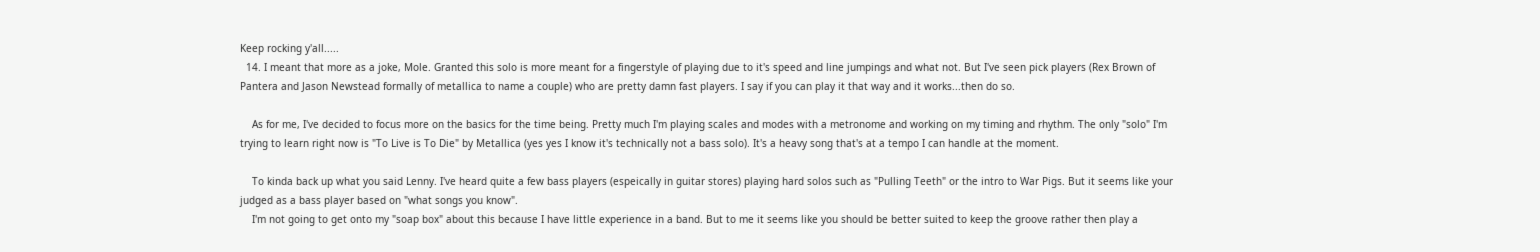Keep rocking y'all.....
  14. I meant that more as a joke, Mole. Granted this solo is more meant for a fingerstyle of playing due to it's speed and line jumpings and what not. But I've seen pick players (Rex Brown of Pantera and Jason Newstead formally of metallica to name a couple) who are pretty damn fast players. I say if you can play it that way and it works...then do so.

    As for me, I've decided to focus more on the basics for the time being. Pretty much I'm playing scales and modes with a metronome and working on my timing and rhythm. The only "solo" I'm trying to learn right now is "To Live is To Die" by Metallica (yes yes I know it's technically not a bass solo). It's a heavy song that's at a tempo I can handle at the moment.

    To kinda back up what you said Lenny. I've heard quite a few bass players (espeically in guitar stores) playing hard solos such as "Pulling Teeth" or the intro to War Pigs. But it seems like your judged as a bass player based on "what songs you know".
    I'm not going to get onto my "soap box" about this because I have little experience in a band. But to me it seems like you should be better suited to keep the groove rather then play a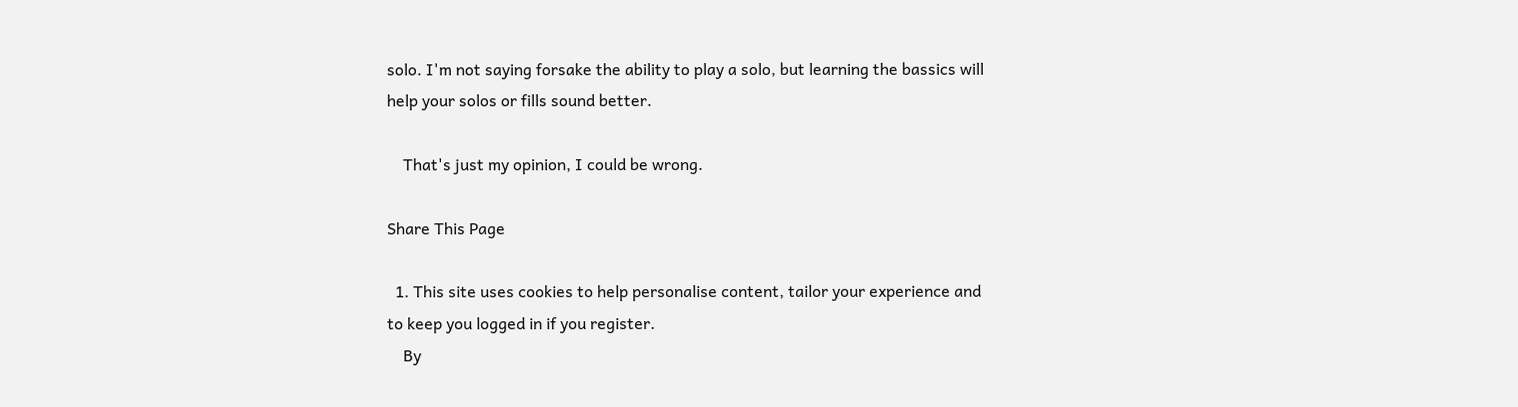solo. I'm not saying forsake the ability to play a solo, but learning the bassics will help your solos or fills sound better.

    That's just my opinion, I could be wrong.

Share This Page

  1. This site uses cookies to help personalise content, tailor your experience and to keep you logged in if you register.
    By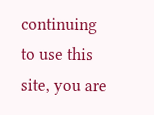continuing to use this site, you are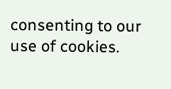consenting to our use of cookies.